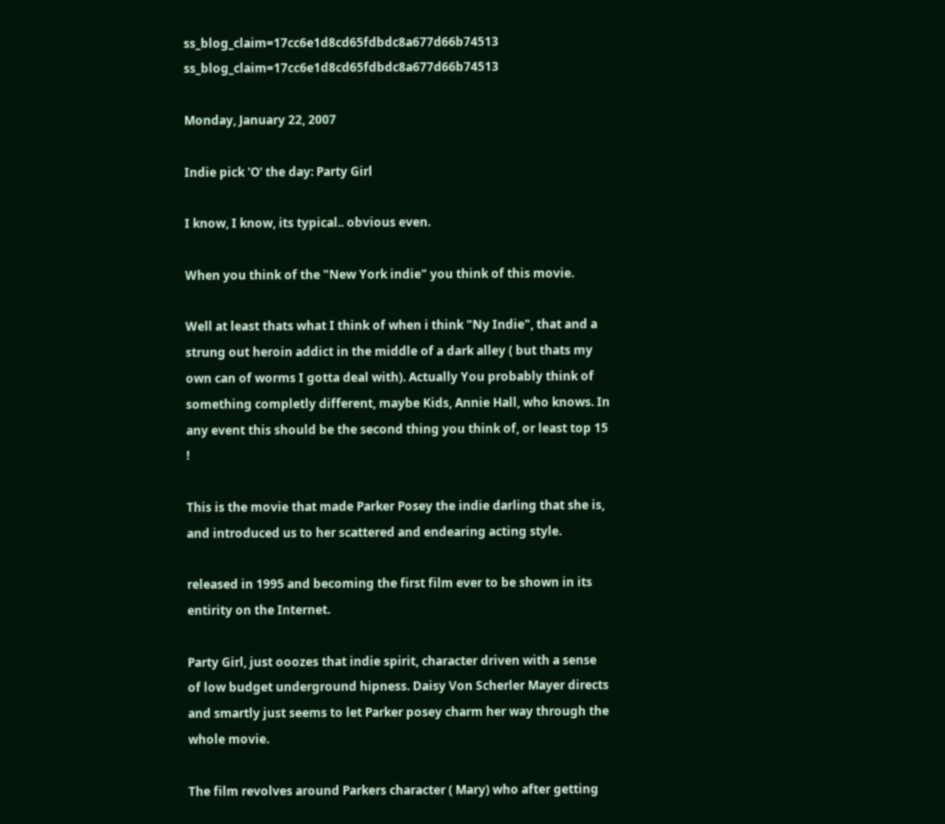ss_blog_claim=17cc6e1d8cd65fdbdc8a677d66b74513 ss_blog_claim=17cc6e1d8cd65fdbdc8a677d66b74513

Monday, January 22, 2007

Indie pick 'O' the day: Party Girl

I know, I know, its typical.. obvious even.

When you think of the "New York indie" you think of this movie.

Well at least thats what I think of when i think "Ny Indie", that and a strung out heroin addict in the middle of a dark alley ( but thats my own can of worms I gotta deal with). Actually You probably think of something completly different, maybe Kids, Annie Hall, who knows. In any event this should be the second thing you think of, or least top 15 !

This is the movie that made Parker Posey the indie darling that she is, and introduced us to her scattered and endearing acting style.

released in 1995 and becoming the first film ever to be shown in its entirity on the Internet.

Party Girl, just ooozes that indie spirit, character driven with a sense of low budget underground hipness. Daisy Von Scherler Mayer directs and smartly just seems to let Parker posey charm her way through the whole movie.

The film revolves around Parkers character ( Mary) who after getting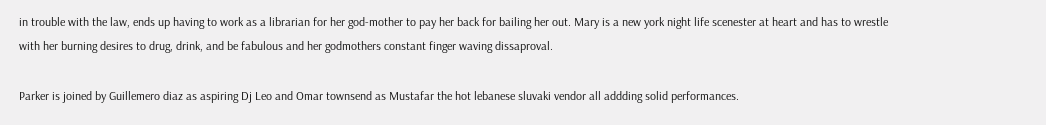in trouble with the law, ends up having to work as a librarian for her god-mother to pay her back for bailing her out. Mary is a new york night life scenester at heart and has to wrestle with her burning desires to drug, drink, and be fabulous and her godmothers constant finger waving dissaproval.

Parker is joined by Guillemero diaz as aspiring Dj Leo and Omar townsend as Mustafar the hot lebanese sluvaki vendor all addding solid performances.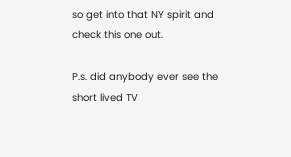so get into that NY spirit and check this one out.

P.s. did anybody ever see the short lived TV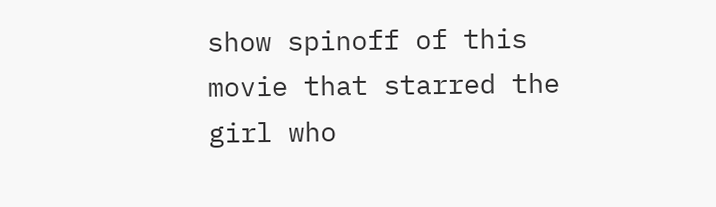show spinoff of this movie that starred the girl who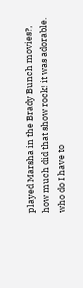played Marsha in the Brady Bunch movies?, how much did that show rock! it was adorable. who do I have to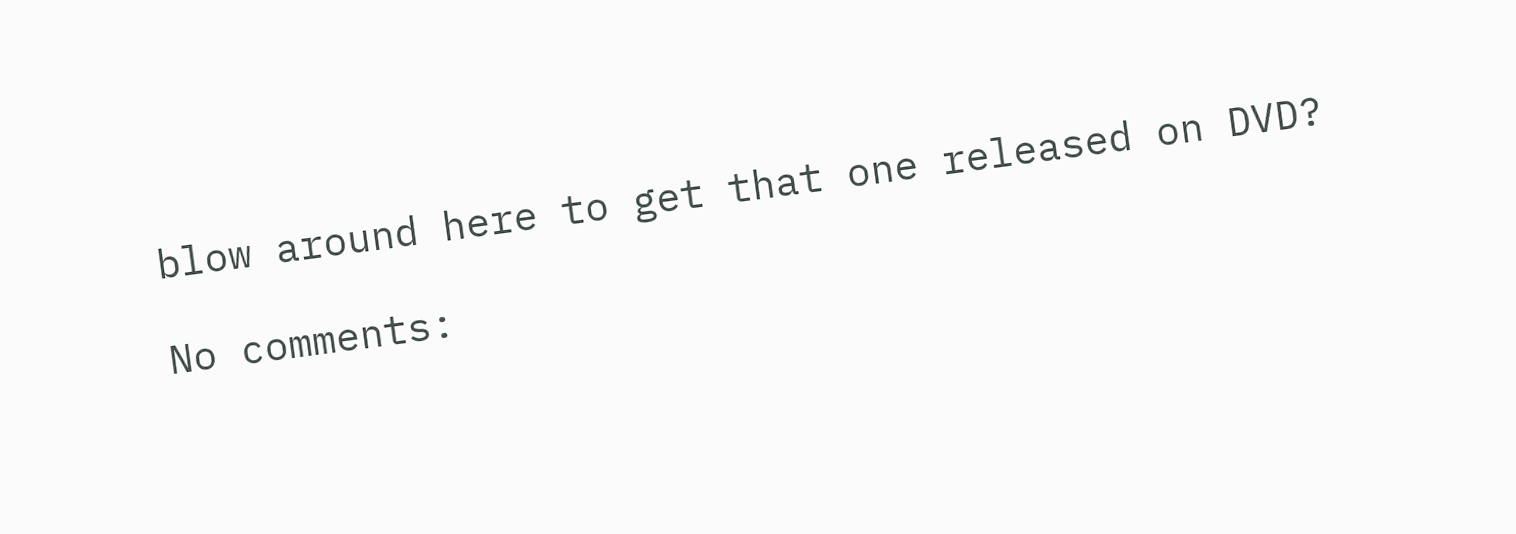blow around here to get that one released on DVD?

No comments: